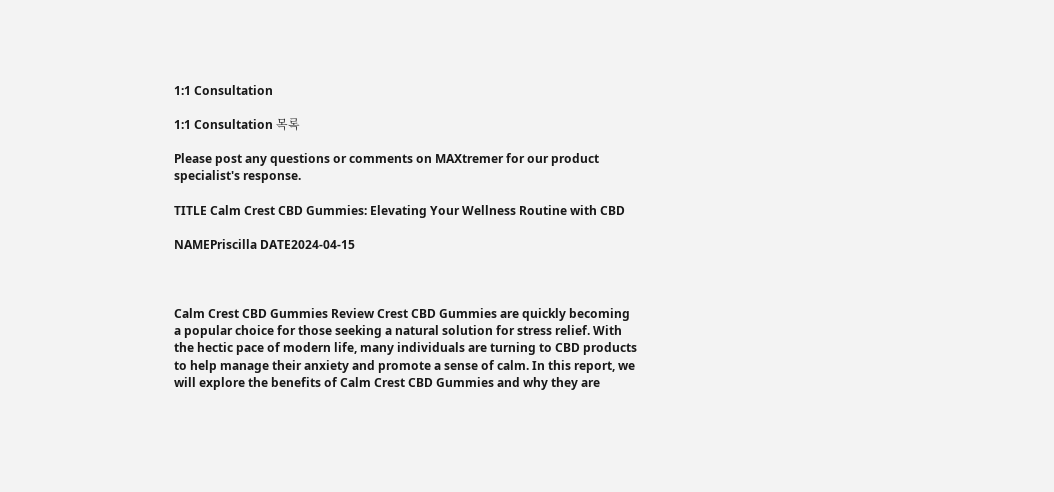1:1 Consultation

1:1 Consultation 목록

Please post any questions or comments on MAXtremer for our product specialist's response.

TITLE Calm Crest CBD Gummies: Elevating Your Wellness Routine with CBD

NAMEPriscilla DATE2024-04-15



Calm Crest CBD Gummies Review Crest CBD Gummies are quickly becoming a popular choice for those seeking a natural solution for stress relief. With the hectic pace of modern life, many individuals are turning to CBD products to help manage their anxiety and promote a sense of calm. In this report, we will explore the benefits of Calm Crest CBD Gummies and why they are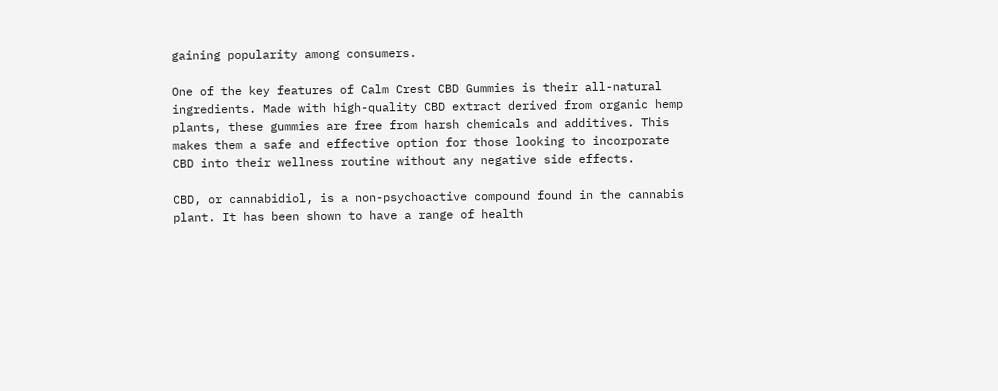gaining popularity among consumers.

One of the key features of Calm Crest CBD Gummies is their all-natural ingredients. Made with high-quality CBD extract derived from organic hemp plants, these gummies are free from harsh chemicals and additives. This makes them a safe and effective option for those looking to incorporate CBD into their wellness routine without any negative side effects.

CBD, or cannabidiol, is a non-psychoactive compound found in the cannabis plant. It has been shown to have a range of health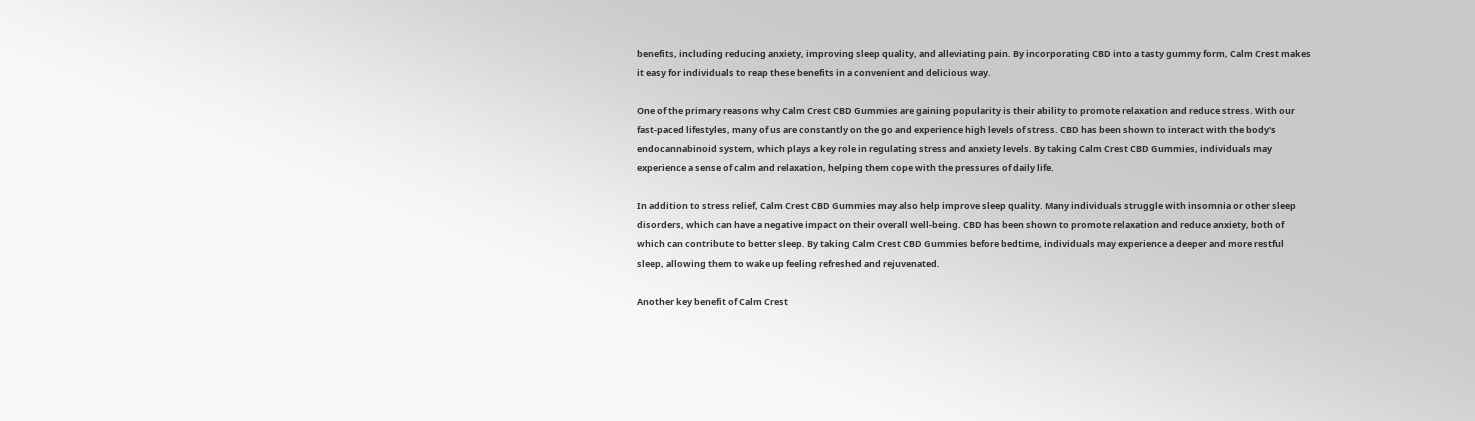benefits, including reducing anxiety, improving sleep quality, and alleviating pain. By incorporating CBD into a tasty gummy form, Calm Crest makes it easy for individuals to reap these benefits in a convenient and delicious way.

One of the primary reasons why Calm Crest CBD Gummies are gaining popularity is their ability to promote relaxation and reduce stress. With our fast-paced lifestyles, many of us are constantly on the go and experience high levels of stress. CBD has been shown to interact with the body's endocannabinoid system, which plays a key role in regulating stress and anxiety levels. By taking Calm Crest CBD Gummies, individuals may experience a sense of calm and relaxation, helping them cope with the pressures of daily life.

In addition to stress relief, Calm Crest CBD Gummies may also help improve sleep quality. Many individuals struggle with insomnia or other sleep disorders, which can have a negative impact on their overall well-being. CBD has been shown to promote relaxation and reduce anxiety, both of which can contribute to better sleep. By taking Calm Crest CBD Gummies before bedtime, individuals may experience a deeper and more restful sleep, allowing them to wake up feeling refreshed and rejuvenated.

Another key benefit of Calm Crest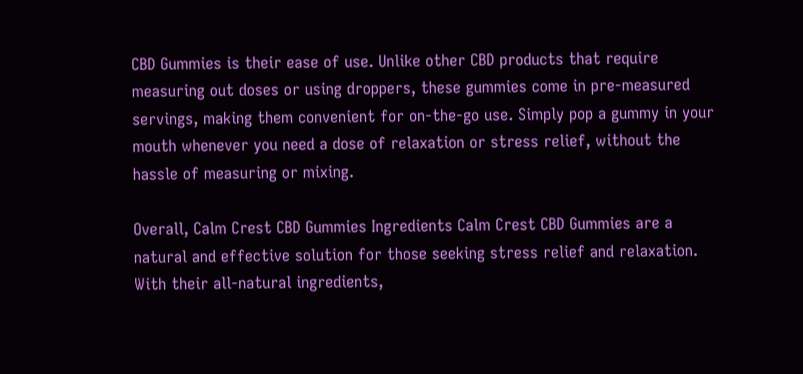CBD Gummies is their ease of use. Unlike other CBD products that require measuring out doses or using droppers, these gummies come in pre-measured servings, making them convenient for on-the-go use. Simply pop a gummy in your mouth whenever you need a dose of relaxation or stress relief, without the hassle of measuring or mixing.

Overall, Calm Crest CBD Gummies Ingredients Calm Crest CBD Gummies are a natural and effective solution for those seeking stress relief and relaxation. With their all-natural ingredients,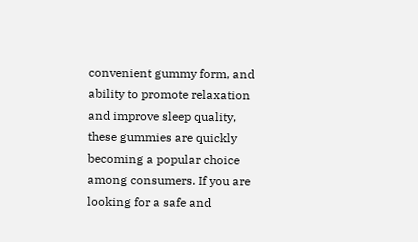convenient gummy form, and ability to promote relaxation and improve sleep quality, these gummies are quickly becoming a popular choice among consumers. If you are looking for a safe and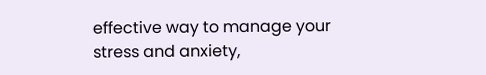effective way to manage your stress and anxiety,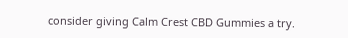consider giving Calm Crest CBD Gummies a try.